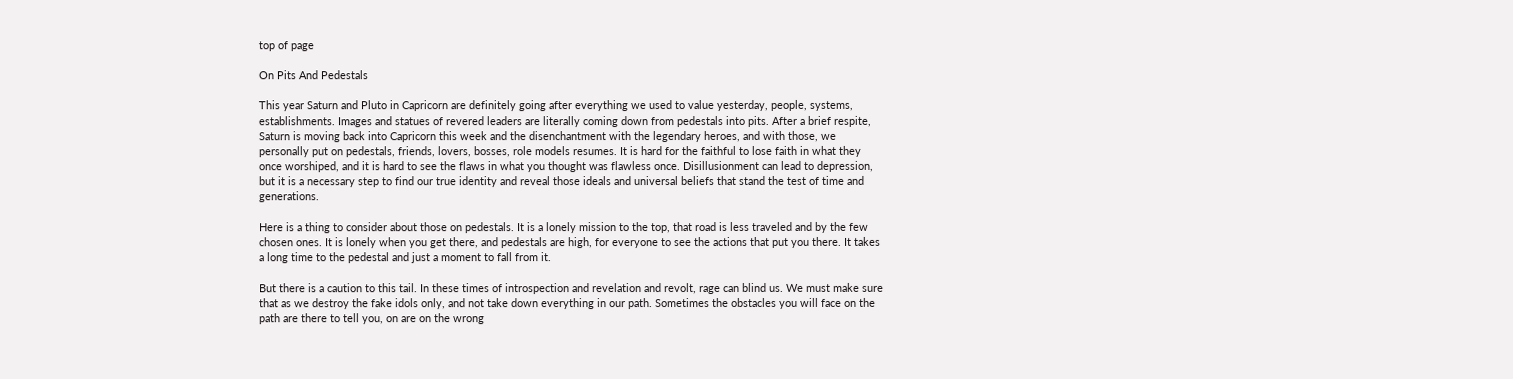top of page

On Pits And Pedestals

This year Saturn and Pluto in Capricorn are definitely going after everything we used to value yesterday, people, systems, establishments. Images and statues of revered leaders are literally coming down from pedestals into pits. After a brief respite, Saturn is moving back into Capricorn this week and the disenchantment with the legendary heroes, and with those, we personally put on pedestals, friends, lovers, bosses, role models resumes. It is hard for the faithful to lose faith in what they once worshiped, and it is hard to see the flaws in what you thought was flawless once. Disillusionment can lead to depression, but it is a necessary step to find our true identity and reveal those ideals and universal beliefs that stand the test of time and generations.

Here is a thing to consider about those on pedestals. It is a lonely mission to the top, that road is less traveled and by the few chosen ones. It is lonely when you get there, and pedestals are high, for everyone to see the actions that put you there. It takes a long time to the pedestal and just a moment to fall from it.

But there is a caution to this tail. In these times of introspection and revelation and revolt, rage can blind us. We must make sure that as we destroy the fake idols only, and not take down everything in our path. Sometimes the obstacles you will face on the path are there to tell you, on are on the wrong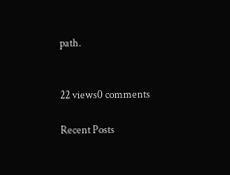path.


22 views0 comments

Recent Posts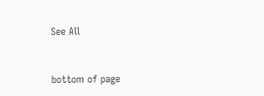See All


bottom of page